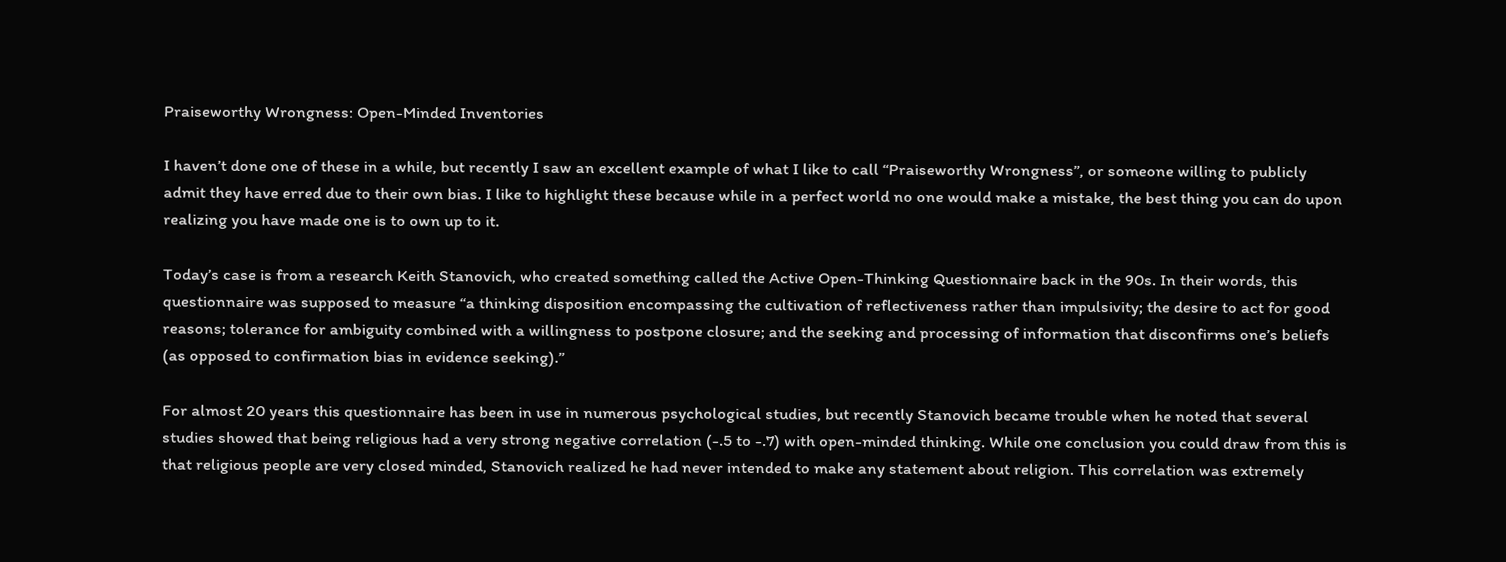Praiseworthy Wrongness: Open-Minded Inventories

I haven’t done one of these in a while, but recently I saw an excellent example of what I like to call “Praiseworthy Wrongness”, or someone willing to publicly admit they have erred due to their own bias. I like to highlight these because while in a perfect world no one would make a mistake, the best thing you can do upon realizing you have made one is to own up to it.

Today’s case is from a research Keith Stanovich, who created something called the Active Open-Thinking Questionnaire back in the 90s. In their words, this questionnaire was supposed to measure “a thinking disposition encompassing the cultivation of reflectiveness rather than impulsivity; the desire to act for good reasons; tolerance for ambiguity combined with a willingness to postpone closure; and the seeking and processing of information that disconfirms one’s beliefs (as opposed to confirmation bias in evidence seeking).”

For almost 20 years this questionnaire has been in use in numerous psychological studies, but recently Stanovich became trouble when he noted that several studies showed that being religious had a very strong negative correlation (-.5 to -.7) with open-minded thinking. While one conclusion you could draw from this is that religious people are very closed minded, Stanovich realized he had never intended to make any statement about religion. This correlation was extremely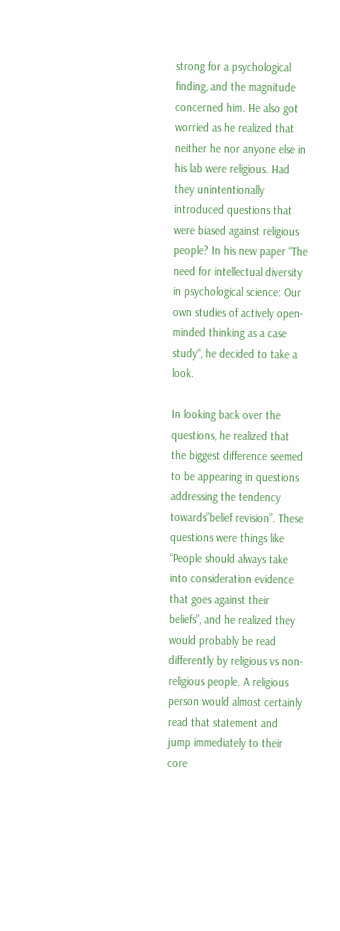strong for a psychological finding, and the magnitude concerned him. He also got worried as he realized that neither he nor anyone else in his lab were religious. Had they unintentionally introduced questions that were biased against religious people? In his new paper “The need for intellectual diversity in psychological science: Our own studies of actively open-minded thinking as a case study“, he decided to take a look.

In looking back over the questions, he realized that the biggest difference seemed to be appearing in questions addressing the tendency towards”belief revision”. These questions were things like “People should always take into consideration evidence that goes against their beliefs”, and he realized they would probably be read differently by religious vs non-religious people. A religious person would almost certainly read that statement and jump immediately to their core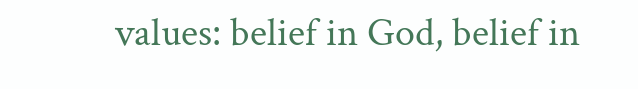values: belief in God, belief in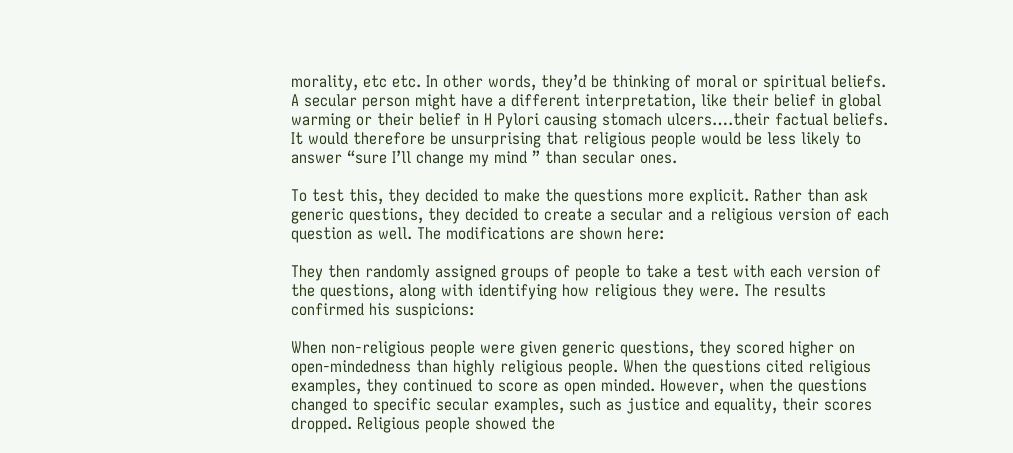morality, etc etc. In other words, they’d be thinking of moral or spiritual beliefs. A secular person might have a different interpretation, like their belief in global warming or their belief in H Pylori causing stomach ulcers….their factual beliefs. It would therefore be unsurprising that religious people would be less likely to answer “sure I’ll change my mind ” than secular ones.

To test this, they decided to make the questions more explicit. Rather than ask generic questions, they decided to create a secular and a religious version of each question as well. The modifications are shown here:

They then randomly assigned groups of people to take a test with each version of the questions, along with identifying how religious they were. The results confirmed his suspicions:

When non-religious people were given generic questions, they scored higher on open-mindedness than highly religious people. When the questions cited religious examples, they continued to score as open minded. However, when the questions changed to specific secular examples, such as justice and equality, their scores dropped. Religious people showed the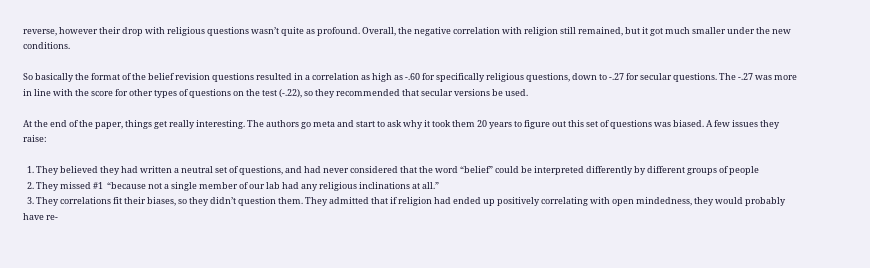reverse, however their drop with religious questions wasn’t quite as profound. Overall, the negative correlation with religion still remained, but it got much smaller under the new conditions.

So basically the format of the belief revision questions resulted in a correlation as high as -.60 for specifically religious questions, down to -.27 for secular questions. The -.27 was more in line with the score for other types of questions on the test (-.22), so they recommended that secular versions be used.

At the end of the paper, things get really interesting. The authors go meta and start to ask why it took them 20 years to figure out this set of questions was biased. A few issues they raise:

  1. They believed they had written a neutral set of questions, and had never considered that the word “belief” could be interpreted differently by different groups of people
  2. They missed #1  “because not a single member of our lab had any religious inclinations at all.”
  3. They correlations fit their biases, so they didn’t question them. They admitted that if religion had ended up positively correlating with open mindedness, they would probably have re-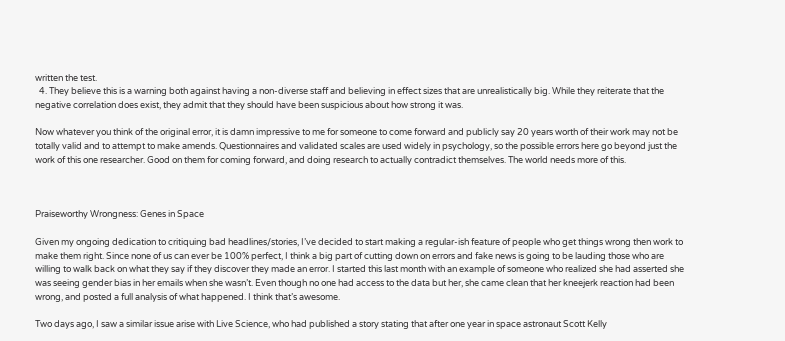written the test.
  4. They believe this is a warning both against having a non-diverse staff and believing in effect sizes that are unrealistically big. While they reiterate that the negative correlation does exist, they admit that they should have been suspicious about how strong it was.

Now whatever you think of the original error, it is damn impressive to me for someone to come forward and publicly say 20 years worth of their work may not be totally valid and to attempt to make amends. Questionnaires and validated scales are used widely in psychology, so the possible errors here go beyond just the work of this one researcher. Good on them for coming forward, and doing research to actually contradict themselves. The world needs more of this.



Praiseworthy Wrongness: Genes in Space

Given my ongoing dedication to critiquing bad headlines/stories, I’ve decided to start making a regular-ish feature of people who get things wrong then work to make them right. Since none of us can ever be 100% perfect, I think a big part of cutting down on errors and fake news is going to be lauding those who are willing to walk back on what they say if they discover they made an error. I started this last month with an example of someone who realized she had asserted she was seeing gender bias in her emails when she wasn’t. Even though no one had access to the data but her, she came clean that her kneejerk reaction had been wrong, and posted a full analysis of what happened. I think that’s awesome.

Two days ago, I saw a similar issue arise with Live Science, who had published a story stating that after one year in space astronaut Scott Kelly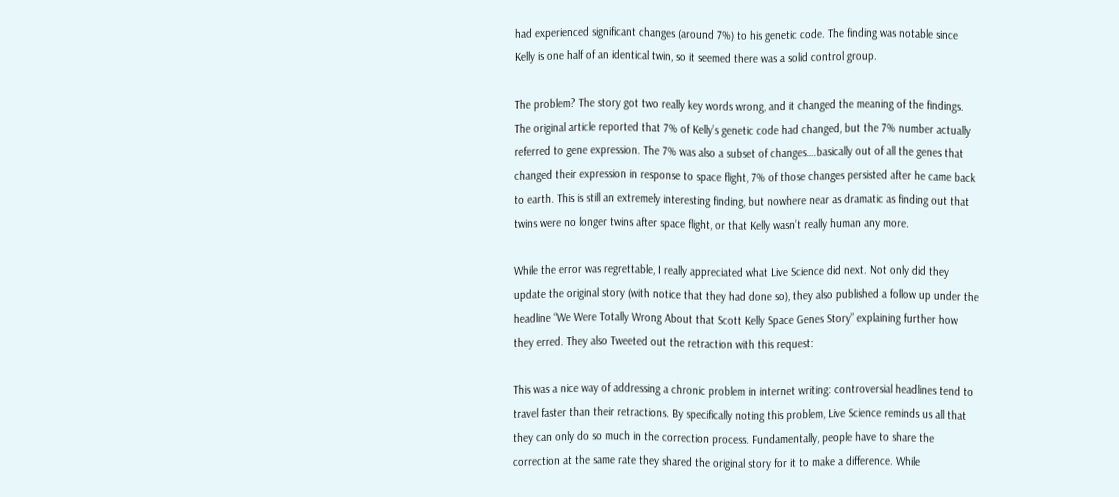had experienced significant changes (around 7%) to his genetic code. The finding was notable since Kelly is one half of an identical twin, so it seemed there was a solid control group.

The problem? The story got two really key words wrong, and it changed the meaning of the findings. The original article reported that 7% of Kelly’s genetic code had changed, but the 7% number actually referred to gene expression. The 7% was also a subset of changes….basically out of all the genes that changed their expression in response to space flight, 7% of those changes persisted after he came back to earth. This is still an extremely interesting finding, but nowhere near as dramatic as finding out that twins were no longer twins after space flight, or that Kelly wasn’t really human any more.

While the error was regrettable, I really appreciated what Live Science did next. Not only did they update the original story (with notice that they had done so), they also published a follow up under the headline “We Were Totally Wrong About that Scott Kelly Space Genes Story” explaining further how they erred. They also Tweeted out the retraction with this request:

This was a nice way of addressing a chronic problem in internet writing: controversial headlines tend to travel faster than their retractions. By specifically noting this problem, Live Science reminds us all that they can only do so much in the correction process. Fundamentally, people have to share the correction at the same rate they shared the original story for it to make a difference. While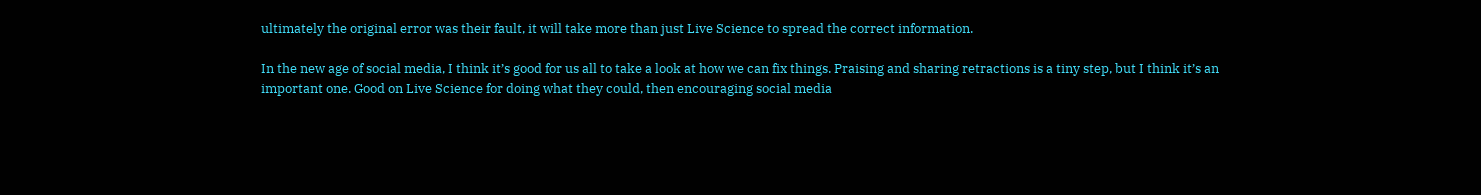ultimately the original error was their fault, it will take more than just Live Science to spread the correct information.

In the new age of social media, I think it’s good for us all to take a look at how we can fix things. Praising and sharing retractions is a tiny step, but I think it’s an important one. Good on Live Science for doing what they could, then encouraging social media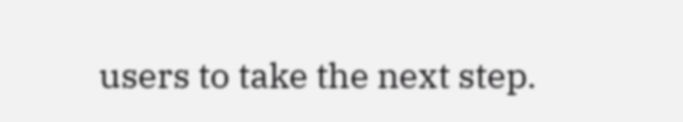users to take the next step.